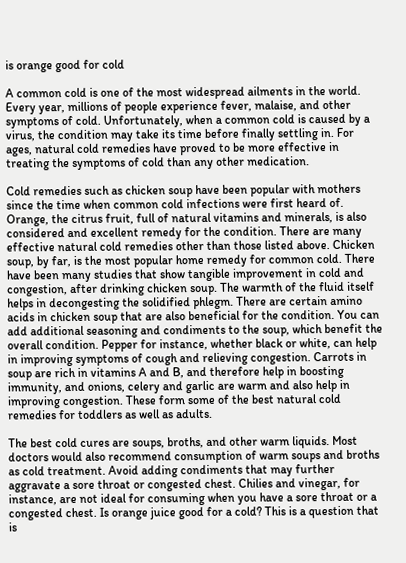is orange good for cold

A common cold is one of the most widespread ailments in the world. Every year, millions of people experience fever, malaise, and other symptoms of cold. Unfortunately, when a common cold is caused by a virus, the condition may take its time before finally settling in. For ages, natural cold remedies have proved to be more effective in treating the symptoms of cold than any other medication.

Cold remedies such as chicken soup have been popular with mothers since the time when common cold infections were first heard of. Orange, the citrus fruit, full of natural vitamins and minerals, is also considered and excellent remedy for the condition. There are many effective natural cold remedies other than those listed above. Chicken soup, by far, is the most popular home remedy for common cold. There have been many studies that show tangible improvement in cold and congestion, after drinking chicken soup. The warmth of the fluid itself helps in decongesting the solidified phlegm. There are certain amino acids in chicken soup that are also beneficial for the condition. You can add additional seasoning and condiments to the soup, which benefit the overall condition. Pepper for instance, whether black or white, can help in improving symptoms of cough and relieving congestion. Carrots in soup are rich in vitamins A and B, and therefore help in boosting immunity, and onions, celery and garlic are warm and also help in improving congestion. These form some of the best natural cold remedies for toddlers as well as adults.

The best cold cures are soups, broths, and other warm liquids. Most doctors would also recommend consumption of warm soups and broths as cold treatment. Avoid adding condiments that may further aggravate a sore throat or congested chest. Chilies and vinegar, for instance, are not ideal for consuming when you have a sore throat or a congested chest. Is orange juice good for a cold? This is a question that is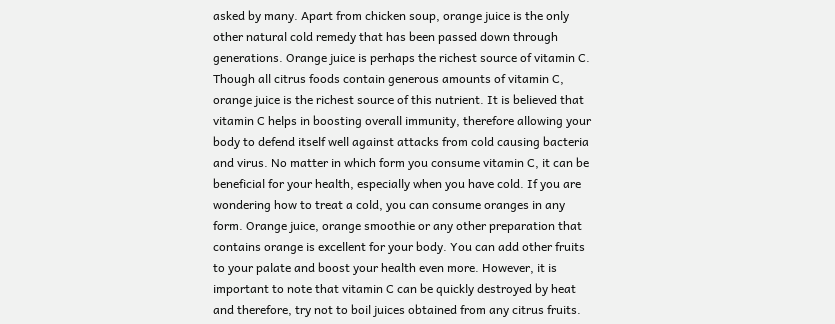asked by many. Apart from chicken soup, orange juice is the only other natural cold remedy that has been passed down through generations. Orange juice is perhaps the richest source of vitamin C. Though all citrus foods contain generous amounts of vitamin C, orange juice is the richest source of this nutrient. It is believed that vitamin C helps in boosting overall immunity, therefore allowing your body to defend itself well against attacks from cold causing bacteria and virus. No matter in which form you consume vitamin C, it can be beneficial for your health, especially when you have cold. If you are wondering how to treat a cold, you can consume oranges in any form. Orange juice, orange smoothie or any other preparation that contains orange is excellent for your body. You can add other fruits to your palate and boost your health even more. However, it is important to note that vitamin C can be quickly destroyed by heat and therefore, try not to boil juices obtained from any citrus fruits.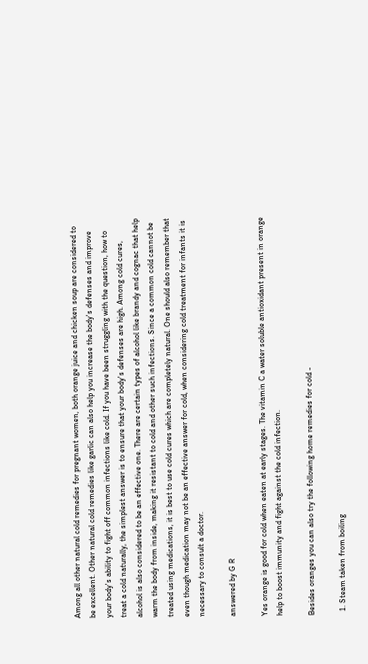Among all other natural cold remedies for pregnant women, both orange juice and chicken soup are considered to be excellent. Other natural cold remedies like garlic can also help you increase the body's defenses and improve your body's ability to fight off common infections like cold. If you have been struggling with the question, how to treat a cold naturally, the simplest answer is to ensure that your body's defenses are high. Among cold cures, alcohol is also considered to be an effective one. There are certain types of alcohol like brandy and cognac that help warm the body from inside, making it resistant to cold and other such infections. Since a common cold cannot be treated using medications, it is best to use cold cures which are completely natural. One should also remember that even though medication may not be an effective answer for cold, when considering cold treatment for infants it is necessary to consult a doctor.

answered by G R

Yes orange is good for cold when eaten at early stages. The vitamin C a water soluble antioxidant present in orange help to boost immunity and fight against the cold infection.

Besides oranges you can also try the following home remedies for cold -

  1. Steam taken from boiling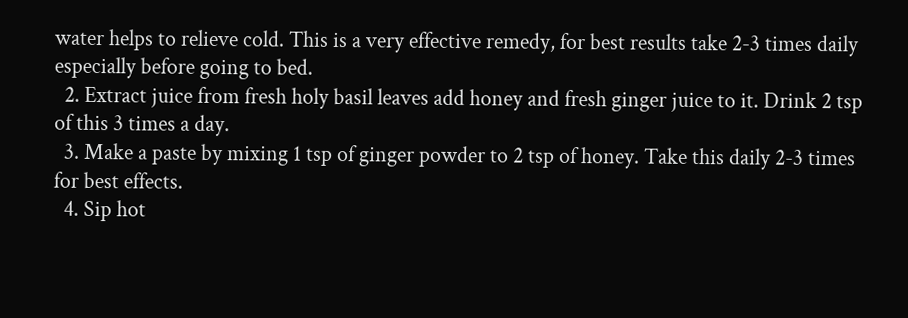water helps to relieve cold. This is a very effective remedy, for best results take 2-3 times daily especially before going to bed.
  2. Extract juice from fresh holy basil leaves add honey and fresh ginger juice to it. Drink 2 tsp of this 3 times a day.
  3. Make a paste by mixing 1 tsp of ginger powder to 2 tsp of honey. Take this daily 2-3 times for best effects.
  4. Sip hot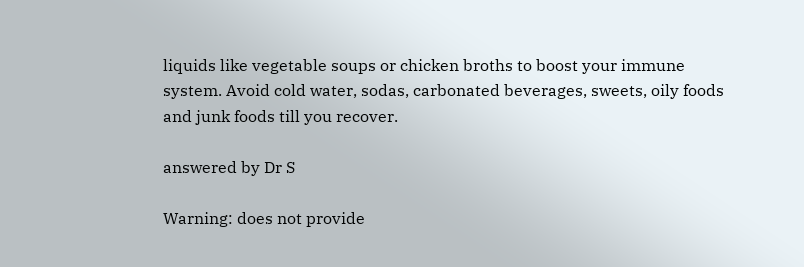liquids like vegetable soups or chicken broths to boost your immune system. Avoid cold water, sodas, carbonated beverages, sweets, oily foods and junk foods till you recover.

answered by Dr S

Warning: does not provide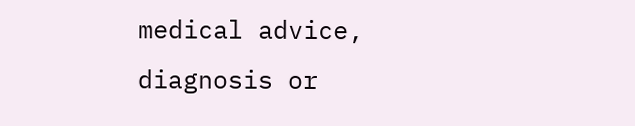medical advice, diagnosis or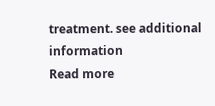treatment. see additional information
Read more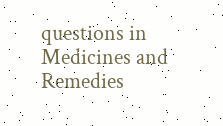questions in Medicines and Remedies